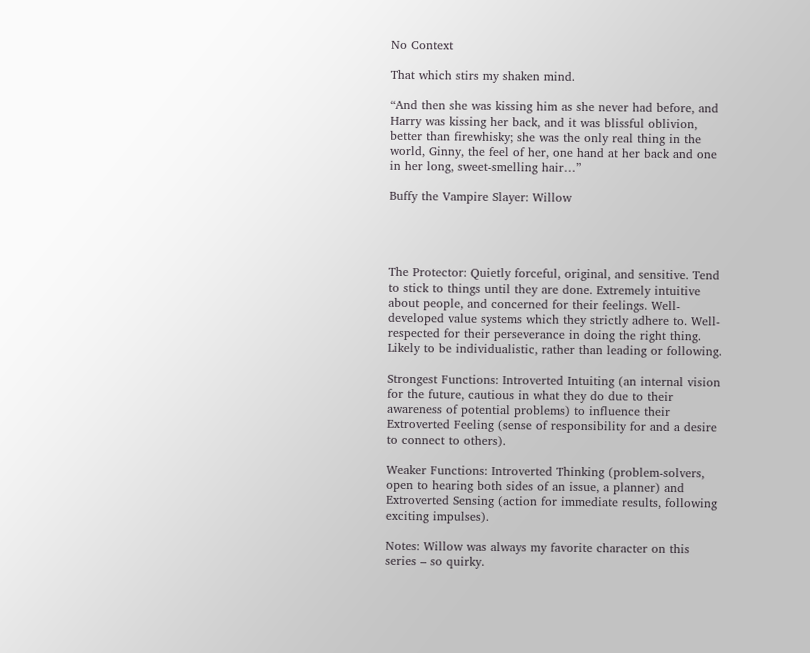No Context

That which stirs my shaken mind.

“And then she was kissing him as she never had before, and Harry was kissing her back, and it was blissful oblivion, better than firewhisky; she was the only real thing in the world, Ginny, the feel of her, one hand at her back and one in her long, sweet-smelling hair…”

Buffy the Vampire Slayer: Willow




The Protector: Quietly forceful, original, and sensitive. Tend to stick to things until they are done. Extremely intuitive about people, and concerned for their feelings. Well-developed value systems which they strictly adhere to. Well-respected for their perseverance in doing the right thing. Likely to be individualistic, rather than leading or following.

Strongest Functions: Introverted Intuiting (an internal vision for the future, cautious in what they do due to their awareness of potential problems) to influence their Extroverted Feeling (sense of responsibility for and a desire to connect to others).

Weaker Functions: Introverted Thinking (problem-solvers, open to hearing both sides of an issue, a planner) and Extroverted Sensing (action for immediate results, following exciting impulses).

Notes: Willow was always my favorite character on this series – so quirky.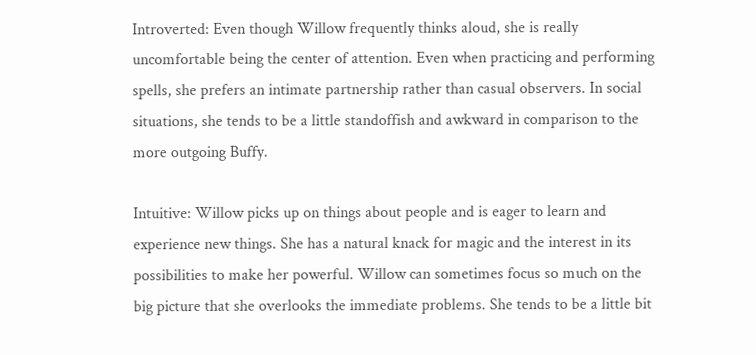Introverted: Even though Willow frequently thinks aloud, she is really uncomfortable being the center of attention. Even when practicing and performing spells, she prefers an intimate partnership rather than casual observers. In social situations, she tends to be a little standoffish and awkward in comparison to the more outgoing Buffy.

Intuitive: Willow picks up on things about people and is eager to learn and experience new things. She has a natural knack for magic and the interest in its possibilities to make her powerful. Willow can sometimes focus so much on the big picture that she overlooks the immediate problems. She tends to be a little bit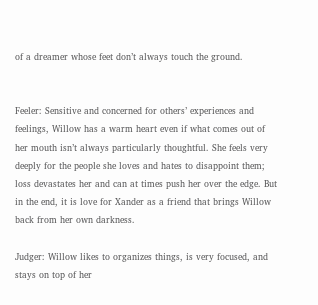of a dreamer whose feet don’t always touch the ground.


Feeler: Sensitive and concerned for others’ experiences and feelings, Willow has a warm heart even if what comes out of her mouth isn’t always particularly thoughtful. She feels very deeply for the people she loves and hates to disappoint them; loss devastates her and can at times push her over the edge. But in the end, it is love for Xander as a friend that brings Willow back from her own darkness.

Judger: Willow likes to organizes things, is very focused, and stays on top of her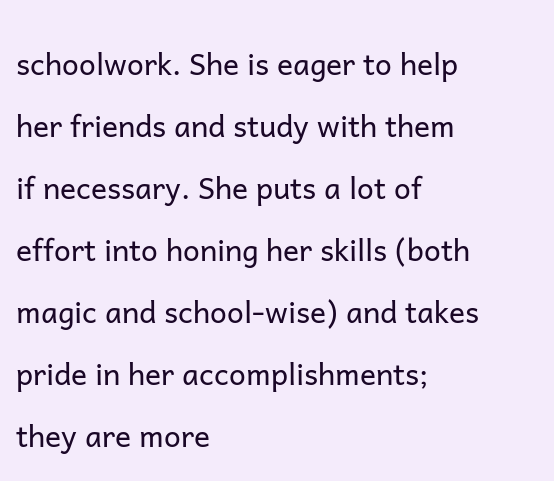schoolwork. She is eager to help her friends and study with them if necessary. She puts a lot of effort into honing her skills (both magic and school-wise) and takes pride in her accomplishments; they are more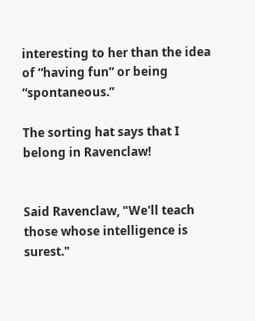interesting to her than the idea of “having fun” or being “spontaneous.”

The sorting hat says that I belong in Ravenclaw!


Said Ravenclaw, "We'll teach those whose intelligence is surest."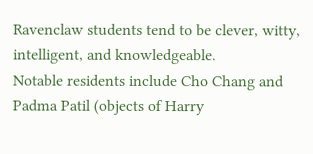Ravenclaw students tend to be clever, witty, intelligent, and knowledgeable.
Notable residents include Cho Chang and Padma Patil (objects of Harry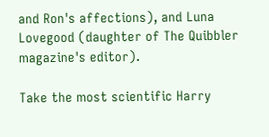and Ron's affections), and Luna Lovegood (daughter of The Quibbler magazine's editor).

Take the most scientific Harry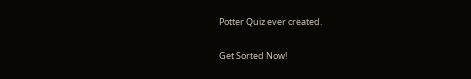Potter Quiz ever created.

Get Sorted Now!